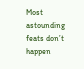Most astounding feats don’t happen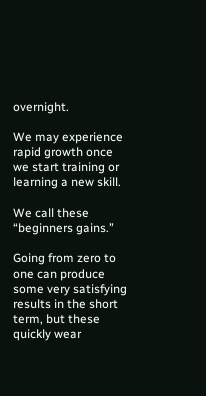overnight.

We may experience rapid growth once we start training or learning a new skill.

We call these “beginners gains.”

Going from zero to one can produce some very satisfying results in the short term, but these quickly wear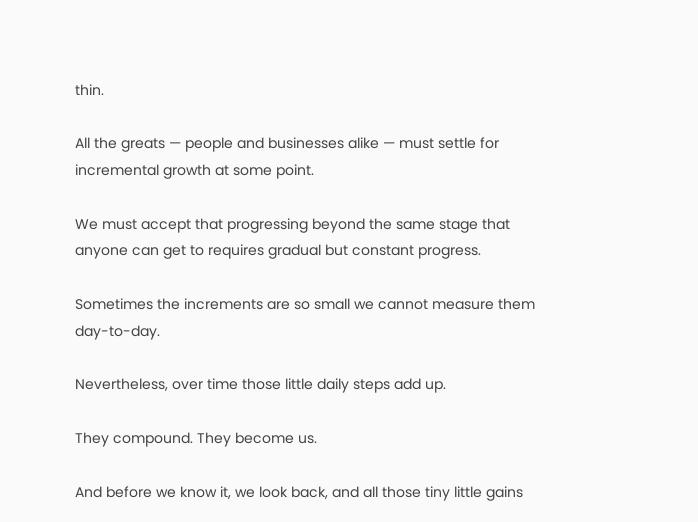thin.

All the greats — people and businesses alike — must settle for incremental growth at some point.

We must accept that progressing beyond the same stage that anyone can get to requires gradual but constant progress.

Sometimes the increments are so small we cannot measure them day-to-day.

Nevertheless, over time those little daily steps add up.

They compound. They become us.

And before we know it, we look back, and all those tiny little gains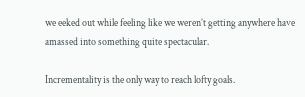we eeked out while feeling like we weren’t getting anywhere have amassed into something quite spectacular.

Incrementality is the only way to reach lofty goals.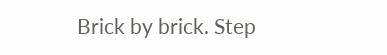Brick by brick. Step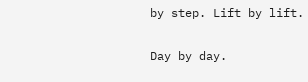by step. Lift by lift.

Day by day.